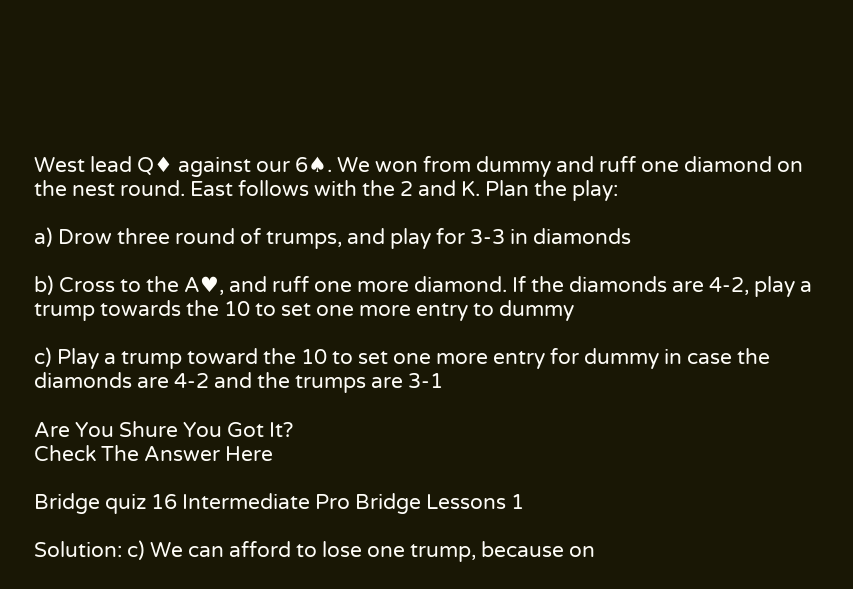West lead Q♦ against our 6♠. We won from dummy and ruff one diamond on the nest round. East follows with the 2 and K. Plan the play:

a) Drow three round of trumps, and play for 3-3 in diamonds

b) Cross to the A♥, and ruff one more diamond. If the diamonds are 4-2, play a trump towards the 10 to set one more entry to dummy

c) Play a trump toward the 10 to set one more entry for dummy in case the diamonds are 4-2 and the trumps are 3-1

Are You Shure You Got It?
Check The Answer Here

Bridge quiz 16 Intermediate Pro Bridge Lessons 1

Solution: c) We can afford to lose one trump, because on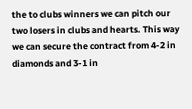the to clubs winners we can pitch our two losers in clubs and hearts. This way we can secure the contract from 4-2 in diamonds and 3-1 in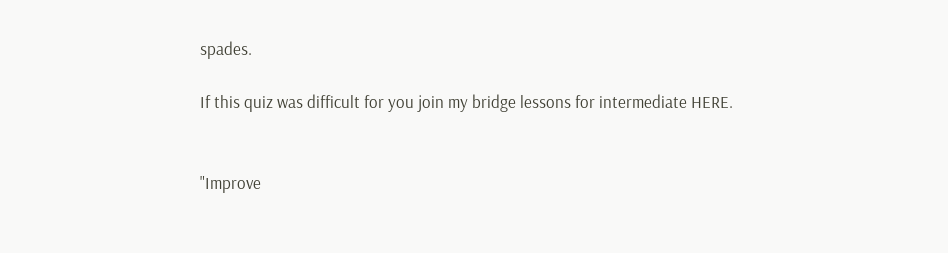spades.

If this quiz was difficult for you join my bridge lessons for intermediate HERE.


"Improve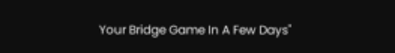Your Bridge Game In A Few Days"